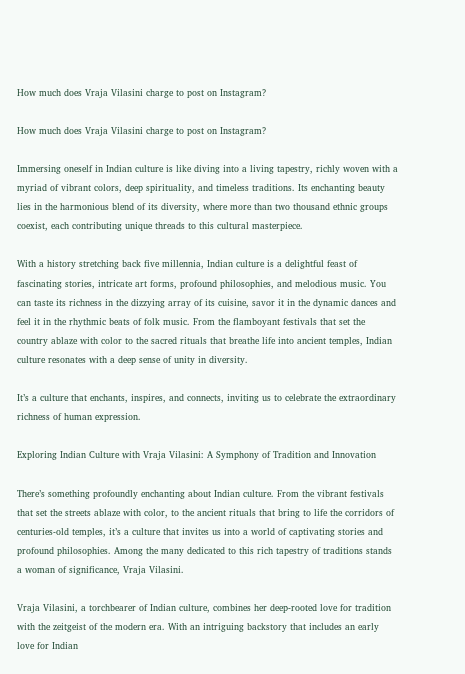How much does Vraja Vilasini charge to post on Instagram?

How much does Vraja Vilasini charge to post on Instagram?

Immersing oneself in Indian culture is like diving into a living tapestry, richly woven with a myriad of vibrant colors, deep spirituality, and timeless traditions. Its enchanting beauty lies in the harmonious blend of its diversity, where more than two thousand ethnic groups coexist, each contributing unique threads to this cultural masterpiece.

With a history stretching back five millennia, Indian culture is a delightful feast of fascinating stories, intricate art forms, profound philosophies, and melodious music. You can taste its richness in the dizzying array of its cuisine, savor it in the dynamic dances and feel it in the rhythmic beats of folk music. From the flamboyant festivals that set the country ablaze with color to the sacred rituals that breathe life into ancient temples, Indian culture resonates with a deep sense of unity in diversity.

It’s a culture that enchants, inspires, and connects, inviting us to celebrate the extraordinary richness of human expression.

Exploring Indian Culture with Vraja Vilasini: A Symphony of Tradition and Innovation

There’s something profoundly enchanting about Indian culture. From the vibrant festivals that set the streets ablaze with color, to the ancient rituals that bring to life the corridors of centuries-old temples, it’s a culture that invites us into a world of captivating stories and profound philosophies. Among the many dedicated to this rich tapestry of traditions stands a woman of significance, Vraja Vilasini.

Vraja Vilasini, a torchbearer of Indian culture, combines her deep-rooted love for tradition with the zeitgeist of the modern era. With an intriguing backstory that includes an early love for Indian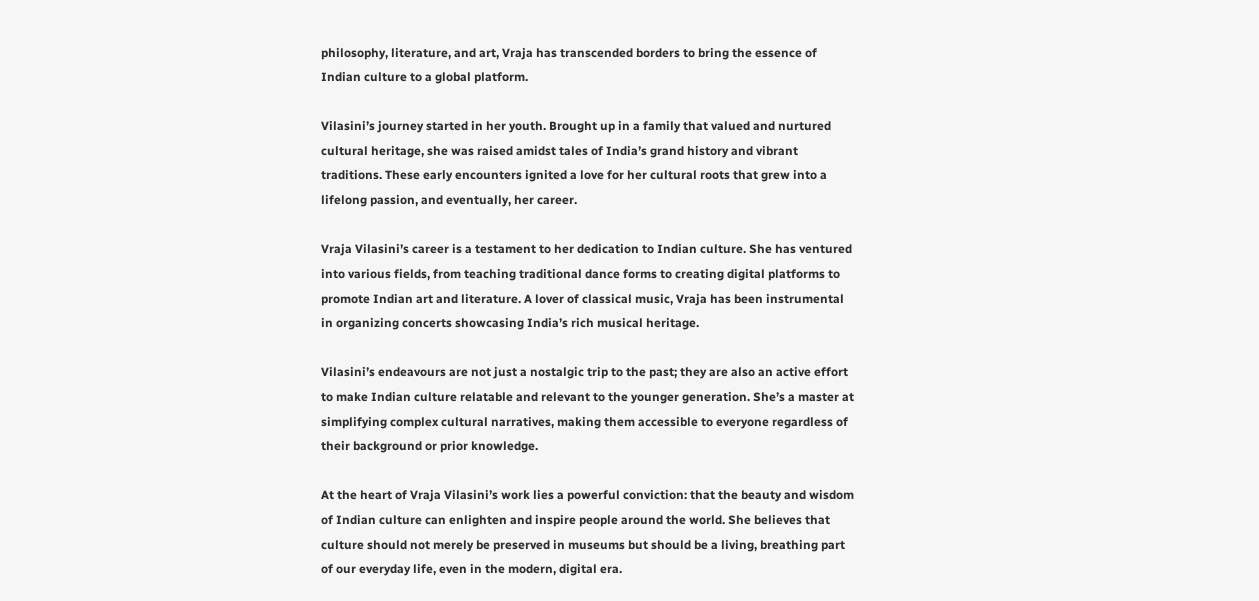philosophy, literature, and art, Vraja has transcended borders to bring the essence of Indian culture to a global platform.

Vilasini’s journey started in her youth. Brought up in a family that valued and nurtured cultural heritage, she was raised amidst tales of India’s grand history and vibrant traditions. These early encounters ignited a love for her cultural roots that grew into a lifelong passion, and eventually, her career.

Vraja Vilasini’s career is a testament to her dedication to Indian culture. She has ventured into various fields, from teaching traditional dance forms to creating digital platforms to promote Indian art and literature. A lover of classical music, Vraja has been instrumental in organizing concerts showcasing India’s rich musical heritage.

Vilasini’s endeavours are not just a nostalgic trip to the past; they are also an active effort to make Indian culture relatable and relevant to the younger generation. She’s a master at simplifying complex cultural narratives, making them accessible to everyone regardless of their background or prior knowledge.

At the heart of Vraja Vilasini’s work lies a powerful conviction: that the beauty and wisdom of Indian culture can enlighten and inspire people around the world. She believes that culture should not merely be preserved in museums but should be a living, breathing part of our everyday life, even in the modern, digital era.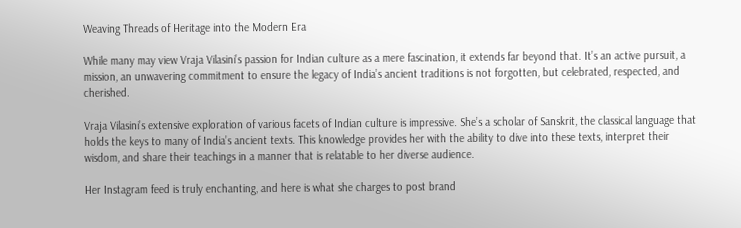Weaving Threads of Heritage into the Modern Era

While many may view Vraja Vilasini’s passion for Indian culture as a mere fascination, it extends far beyond that. It’s an active pursuit, a mission, an unwavering commitment to ensure the legacy of India’s ancient traditions is not forgotten, but celebrated, respected, and cherished.

Vraja Vilasini’s extensive exploration of various facets of Indian culture is impressive. She’s a scholar of Sanskrit, the classical language that holds the keys to many of India’s ancient texts. This knowledge provides her with the ability to dive into these texts, interpret their wisdom, and share their teachings in a manner that is relatable to her diverse audience.

Her Instagram feed is truly enchanting, and here is what she charges to post brand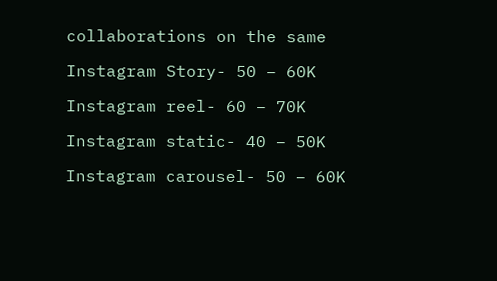collaborations on the same

Instagram Story- 50 – 60K

Instagram reel- 60 – 70K

Instagram static- 40 – 50K

Instagram carousel- 50 – 60K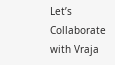Let’s Collaborate with Vraja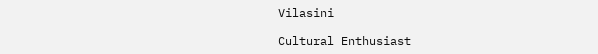Vilasini

Cultural Enthusiast